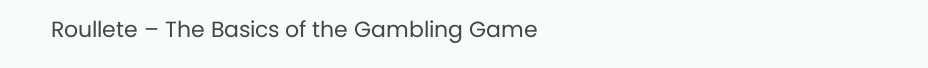Roullete – The Basics of the Gambling Game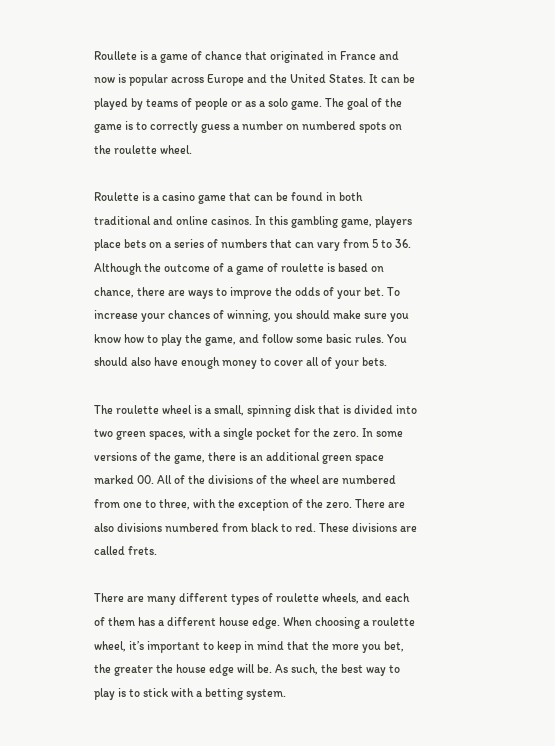Roullete is a game of chance that originated in France and now is popular across Europe and the United States. It can be played by teams of people or as a solo game. The goal of the game is to correctly guess a number on numbered spots on the roulette wheel.

Roulette is a casino game that can be found in both traditional and online casinos. In this gambling game, players place bets on a series of numbers that can vary from 5 to 36. Although the outcome of a game of roulette is based on chance, there are ways to improve the odds of your bet. To increase your chances of winning, you should make sure you know how to play the game, and follow some basic rules. You should also have enough money to cover all of your bets.

The roulette wheel is a small, spinning disk that is divided into two green spaces, with a single pocket for the zero. In some versions of the game, there is an additional green space marked 00. All of the divisions of the wheel are numbered from one to three, with the exception of the zero. There are also divisions numbered from black to red. These divisions are called frets.

There are many different types of roulette wheels, and each of them has a different house edge. When choosing a roulette wheel, it’s important to keep in mind that the more you bet, the greater the house edge will be. As such, the best way to play is to stick with a betting system.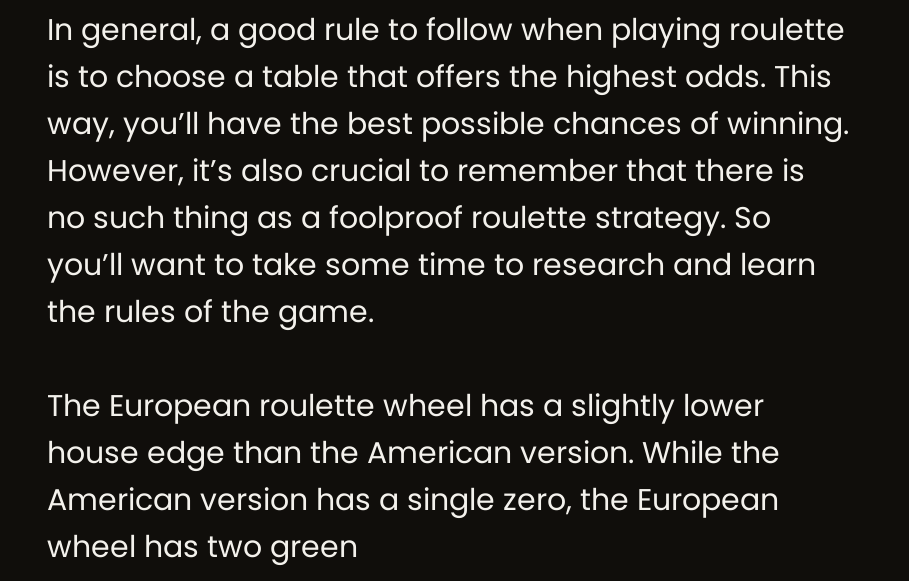In general, a good rule to follow when playing roulette is to choose a table that offers the highest odds. This way, you’ll have the best possible chances of winning. However, it’s also crucial to remember that there is no such thing as a foolproof roulette strategy. So you’ll want to take some time to research and learn the rules of the game.

The European roulette wheel has a slightly lower house edge than the American version. While the American version has a single zero, the European wheel has two green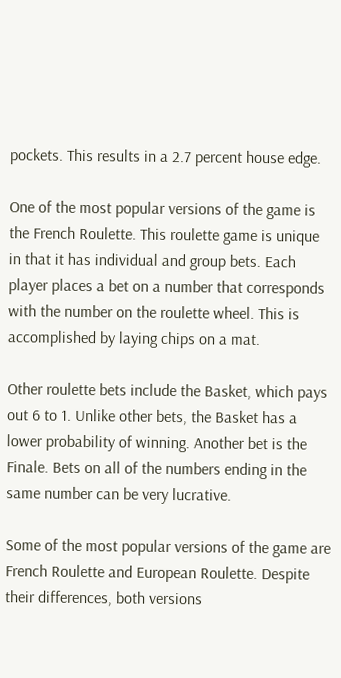pockets. This results in a 2.7 percent house edge.

One of the most popular versions of the game is the French Roulette. This roulette game is unique in that it has individual and group bets. Each player places a bet on a number that corresponds with the number on the roulette wheel. This is accomplished by laying chips on a mat.

Other roulette bets include the Basket, which pays out 6 to 1. Unlike other bets, the Basket has a lower probability of winning. Another bet is the Finale. Bets on all of the numbers ending in the same number can be very lucrative.

Some of the most popular versions of the game are French Roulette and European Roulette. Despite their differences, both versions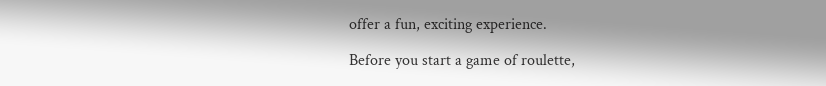offer a fun, exciting experience.

Before you start a game of roulette,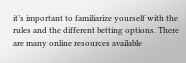it’s important to familiarize yourself with the rules and the different betting options. There are many online resources available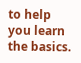to help you learn the basics.